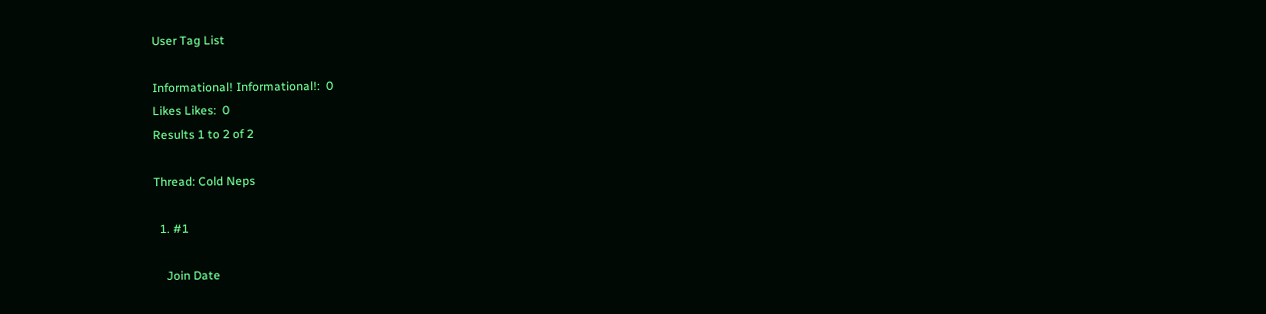User Tag List

Informational! Informational!:  0
Likes Likes:  0
Results 1 to 2 of 2

Thread: Cold Neps

  1. #1

    Join Date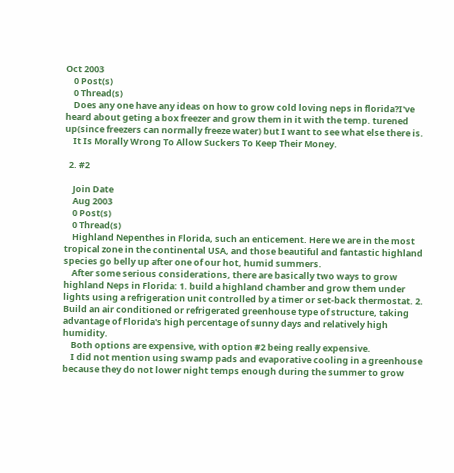Oct 2003
    0 Post(s)
    0 Thread(s)
    Does any one have any ideas on how to grow cold loving neps in florida?I've heard about geting a box freezer and grow them in it with the temp. turened up(since freezers can normally freeze water) but I want to see what else there is.
    It Is Morally Wrong To Allow Suckers To Keep Their Money.

  2. #2

    Join Date
    Aug 2003
    0 Post(s)
    0 Thread(s)
    Highland Nepenthes in Florida, such an enticement. Here we are in the most tropical zone in the continental USA, and those beautiful and fantastic highland species go belly up after one of our hot, humid summers.
    After some serious considerations, there are basically two ways to grow highland Neps in Florida: 1. build a highland chamber and grow them under lights using a refrigeration unit controlled by a timer or set-back thermostat. 2. Build an air conditioned or refrigerated greenhouse type of structure, taking advantage of Florida's high percentage of sunny days and relatively high humidity.
    Both options are expensive, with option #2 being really expensive.
    I did not mention using swamp pads and evaporative cooling in a greenhouse because they do not lower night temps enough during the summer to grow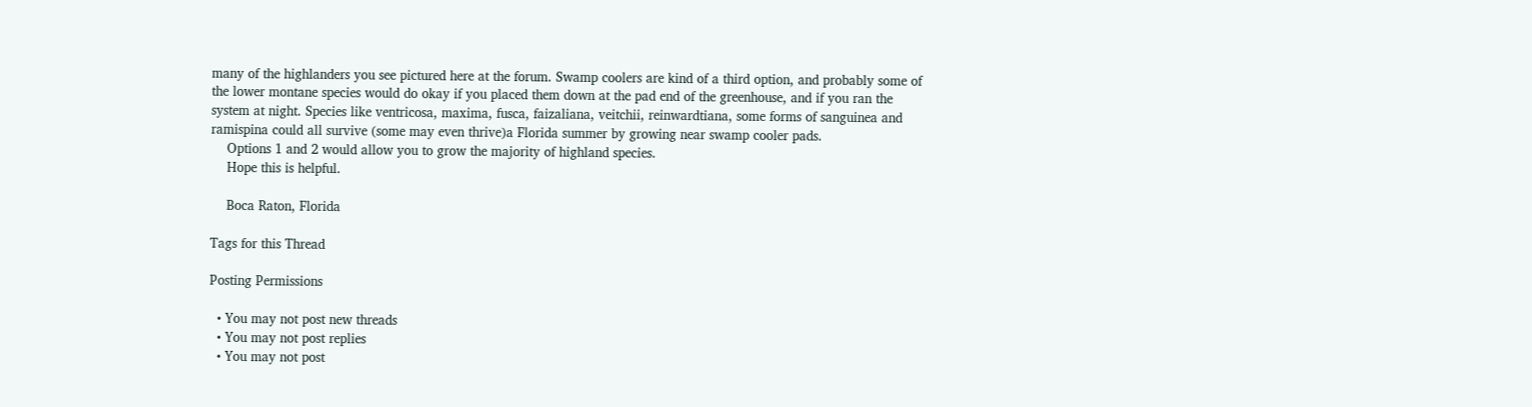many of the highlanders you see pictured here at the forum. Swamp coolers are kind of a third option, and probably some of the lower montane species would do okay if you placed them down at the pad end of the greenhouse, and if you ran the system at night. Species like ventricosa, maxima, fusca, faizaliana, veitchii, reinwardtiana, some forms of sanguinea and ramispina could all survive (some may even thrive)a Florida summer by growing near swamp cooler pads.
    Options 1 and 2 would allow you to grow the majority of highland species.
    Hope this is helpful.

    Boca Raton, Florida

Tags for this Thread

Posting Permissions

  • You may not post new threads
  • You may not post replies
  • You may not post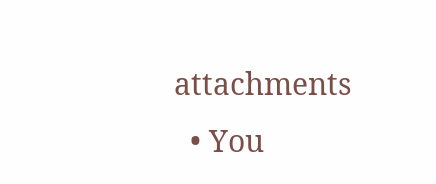attachments
  • You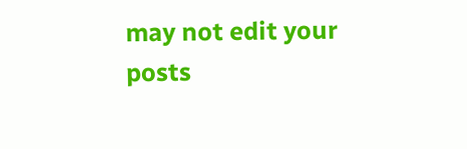may not edit your posts